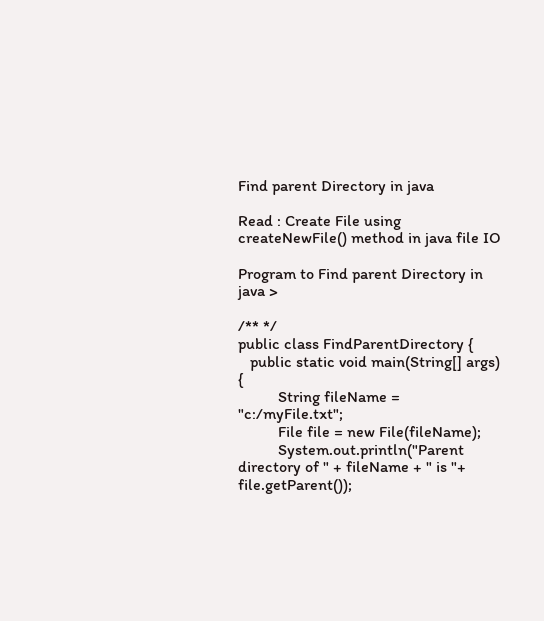Find parent Directory in java

Read : Create File using createNewFile() method in java file IO

Program to Find parent Directory in java >

/** */
public class FindParentDirectory {
   public static void main(String[] args) {
          String fileName = "c:/myFile.txt";
          File file = new File(fileName);
          System.out.println("Parent directory of " + fileName + " is "+ file.getParent());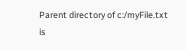Parent directory of c:/myFile.txt is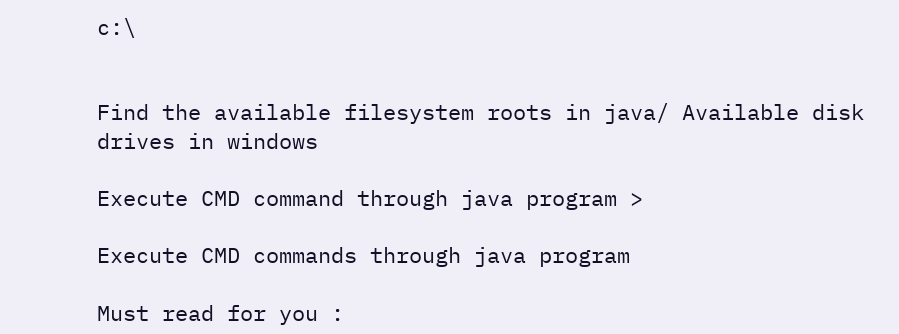c:\


Find the available filesystem roots in java/ Available disk drives in windows

Execute CMD command through java program >

Execute CMD commands through java program

Must read for you :